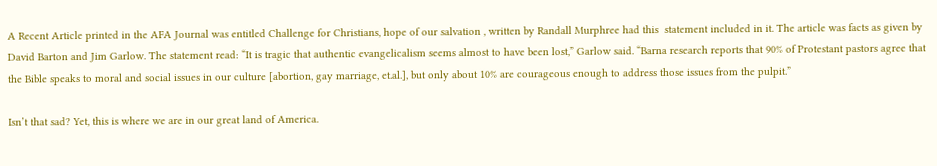A Recent Article printed in the AFA Journal was entitled Challenge for Christians, hope of our salvation , written by Randall Murphree had this  statement included in it. The article was facts as given by David Barton and Jim Garlow. The statement read: “It is tragic that authentic evangelicalism seems almost to have been lost,” Garlow said. “Barna research reports that 90% of Protestant pastors agree that the Bible speaks to moral and social issues in our culture [abortion, gay marriage, et.al.], but only about 10% are courageous enough to address those issues from the pulpit.”

Isn’t that sad? Yet, this is where we are in our great land of America.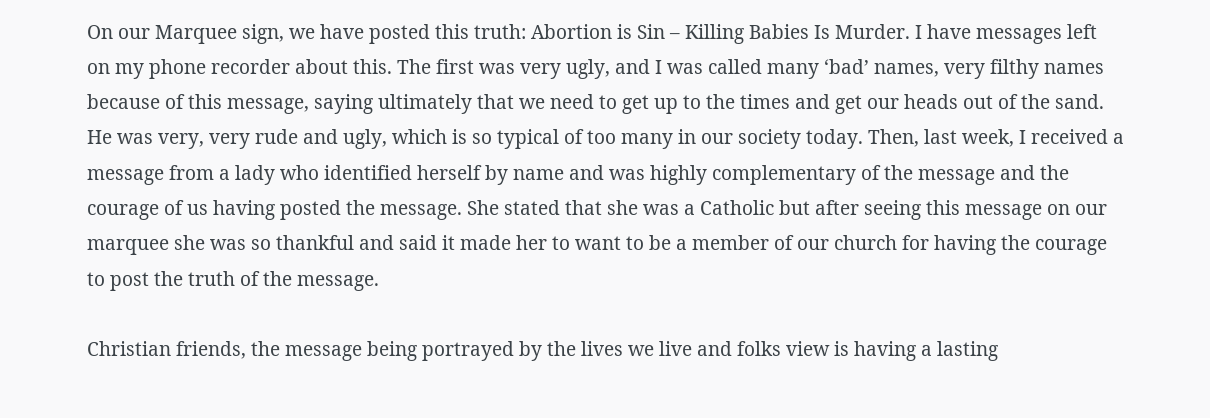On our Marquee sign, we have posted this truth: Abortion is Sin – Killing Babies Is Murder. I have messages left on my phone recorder about this. The first was very ugly, and I was called many ‘bad’ names, very filthy names because of this message, saying ultimately that we need to get up to the times and get our heads out of the sand. He was very, very rude and ugly, which is so typical of too many in our society today. Then, last week, I received a message from a lady who identified herself by name and was highly complementary of the message and the courage of us having posted the message. She stated that she was a Catholic but after seeing this message on our marquee she was so thankful and said it made her to want to be a member of our church for having the courage to post the truth of the message.

Christian friends, the message being portrayed by the lives we live and folks view is having a lasting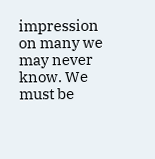impression on many we may never know. We must be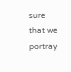sure that we portray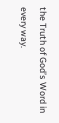the Truth of God’s Word in every way.